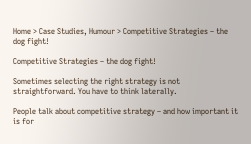Home > Case Studies, Humour > Competitive Strategies – the dog fight!

Competitive Strategies – the dog fight!

Sometimes selecting the right strategy is not straightforward. You have to think laterally.

People talk about competitive strategy – and how important it is for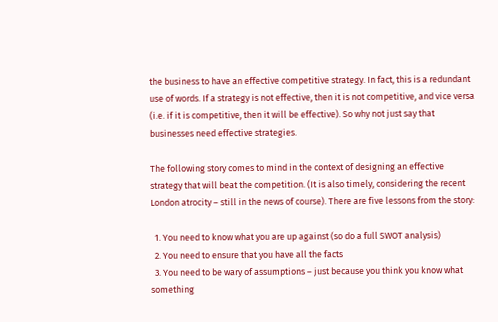the business to have an effective competitive strategy. In fact, this is a redundant use of words. If a strategy is not effective, then it is not competitive, and vice versa (i.e. if it is competitive, then it will be effective). So why not just say that businesses need effective strategies.

The following story comes to mind in the context of designing an effective strategy that will beat the competition. (It is also timely, considering the recent London atrocity – still in the news of course). There are five lessons from the story:

  1. You need to know what you are up against (so do a full SWOT analysis)
  2. You need to ensure that you have all the facts
  3. You need to be wary of assumptions – just because you think you know what something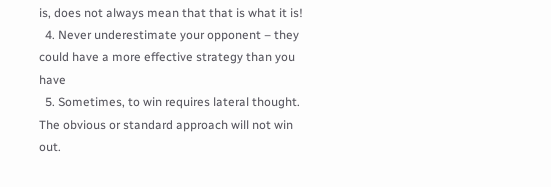is, does not always mean that that is what it is!
  4. Never underestimate your opponent – they could have a more effective strategy than you have
  5. Sometimes, to win requires lateral thought. The obvious or standard approach will not win out.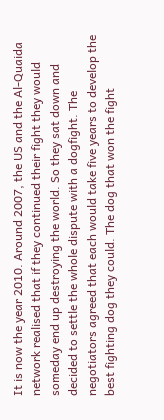It is now the year 2010. Around 2007, the US and the Al-Quaida network realised that if they continued their fight they would someday end up destroying the world. So they sat down and decided to settle the whole dispute with a dogfight. The negotiators agreed that each would take five years to develop the best fighting dog they could. The dog that won the fight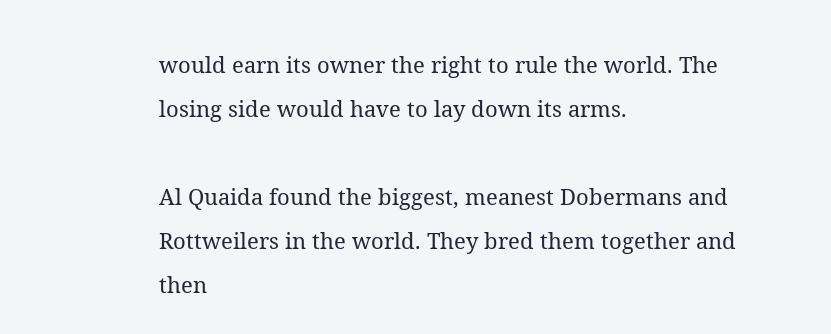would earn its owner the right to rule the world. The losing side would have to lay down its arms.

Al Quaida found the biggest, meanest Dobermans and Rottweilers in the world. They bred them together and then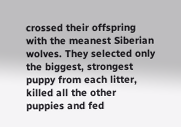crossed their offspring with the meanest Siberian wolves. They selected only the biggest, strongest puppy from each litter, killed all the other puppies and fed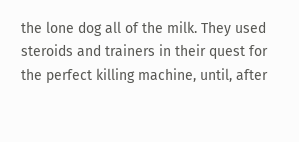the lone dog all of the milk. They used steroids and trainers in their quest for the perfect killing machine, until, after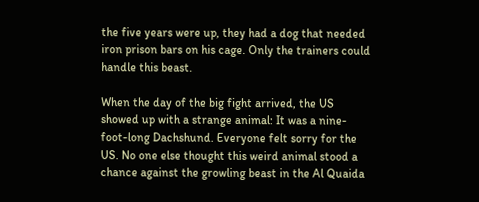the five years were up, they had a dog that needed iron prison bars on his cage. Only the trainers could handle this beast.

When the day of the big fight arrived, the US showed up with a strange animal: It was a nine-foot-long Dachshund. Everyone felt sorry for the US. No one else thought this weird animal stood a chance against the growling beast in the Al Quaida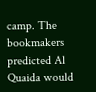camp. The bookmakers predicted Al Quaida would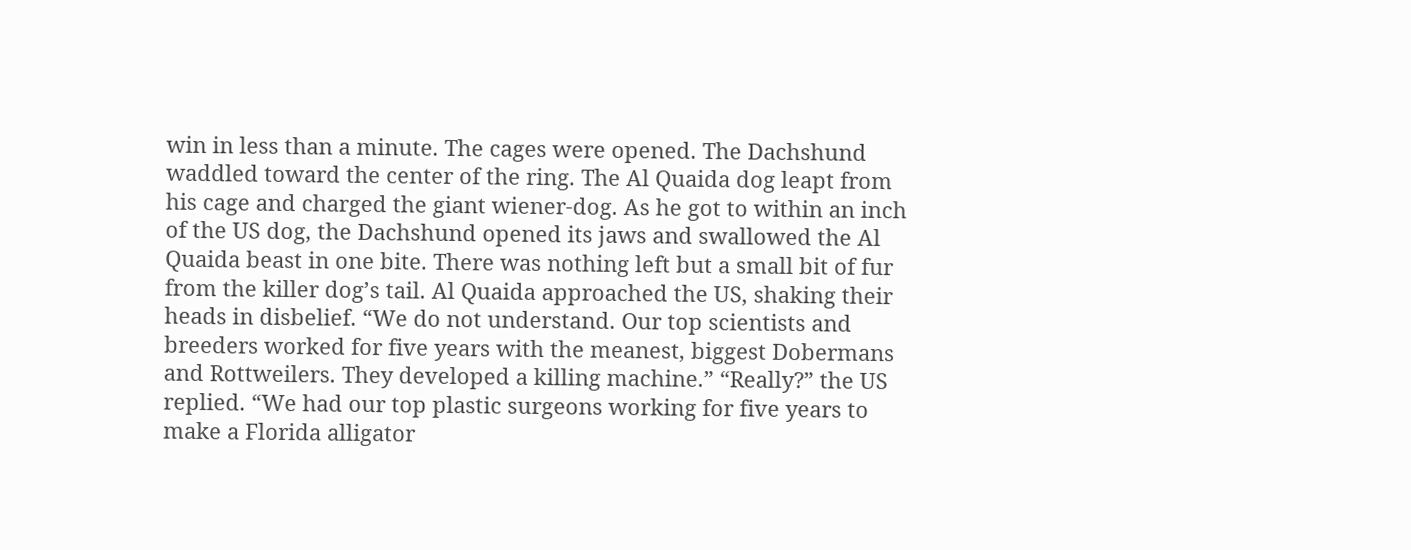win in less than a minute. The cages were opened. The Dachshund waddled toward the center of the ring. The Al Quaida dog leapt from his cage and charged the giant wiener-dog. As he got to within an inch of the US dog, the Dachshund opened its jaws and swallowed the Al Quaida beast in one bite. There was nothing left but a small bit of fur from the killer dog’s tail. Al Quaida approached the US, shaking their heads in disbelief. “We do not understand. Our top scientists and breeders worked for five years with the meanest, biggest Dobermans and Rottweilers. They developed a killing machine.” “Really?” the US replied. “We had our top plastic surgeons working for five years to make a Florida alligator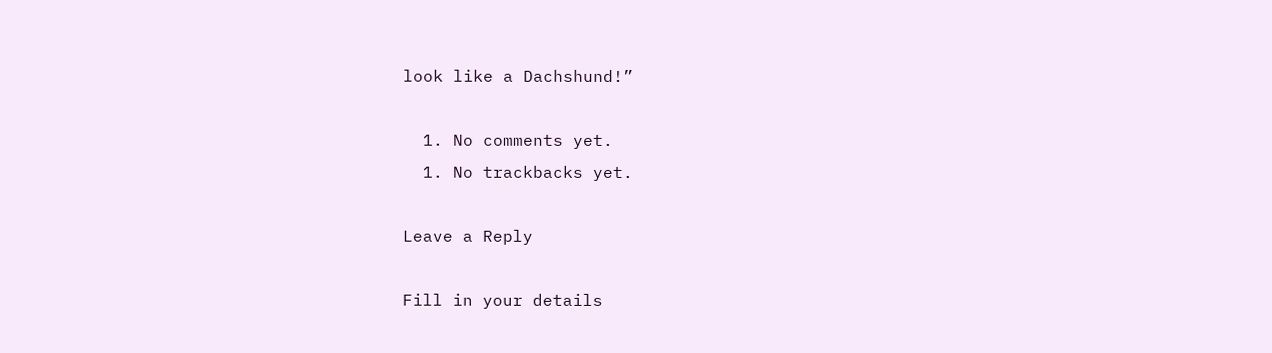look like a Dachshund!”

  1. No comments yet.
  1. No trackbacks yet.

Leave a Reply

Fill in your details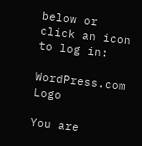below or click an icon to log in:

WordPress.com Logo

You are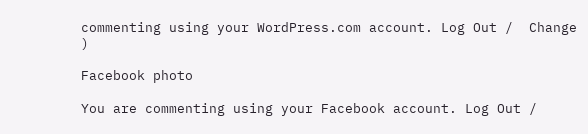commenting using your WordPress.com account. Log Out /  Change )

Facebook photo

You are commenting using your Facebook account. Log Out /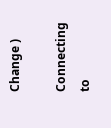Change )

Connecting to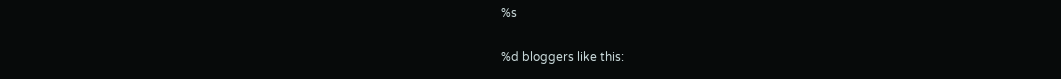%s

%d bloggers like this: